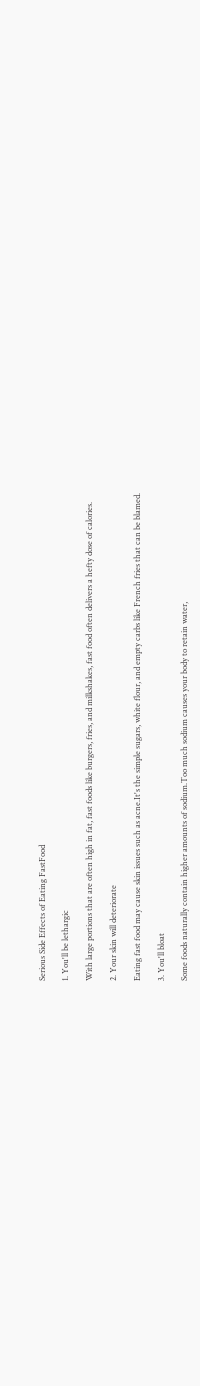Serious Side Effects of Eating FastFood

1. You'll be lethargic

With large portions that are often high in fat, fast foods like burgers, fries, and milkshakes, fast food often delivers a hefty dose of calories.

2. Your skin will deteriorate

Eating fast food may cause skin issues such as acne.It's the simple sugars, white flour, and empty carbs like French fries that can be blamed.

3. You'll bloat

Some foods naturally contain higher amounts of sodium.Too much sodium causes your body to retain water,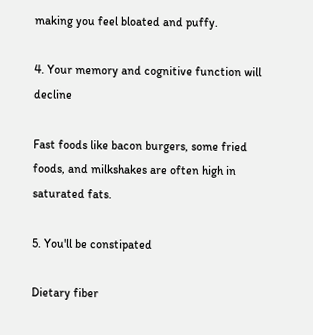making you feel bloated and puffy.

4. Your memory and cognitive function will decline

Fast foods like bacon burgers, some fried foods, and milkshakes are often high in saturated fats.

5. You'll be constipated

Dietary fiber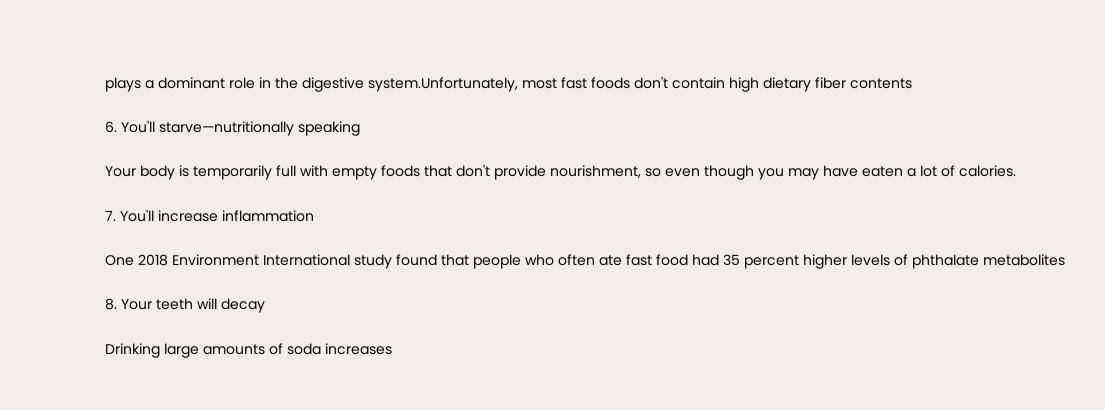plays a dominant role in the digestive system.Unfortunately, most fast foods don't contain high dietary fiber contents

6. You'll starve—nutritionally speaking

Your body is temporarily full with empty foods that don't provide nourishment, so even though you may have eaten a lot of calories.

7. You'll increase inflammation

One 2018 Environment International study found that people who often ate fast food had 35 percent higher levels of phthalate metabolites

8. Your teeth will decay

Drinking large amounts of soda increases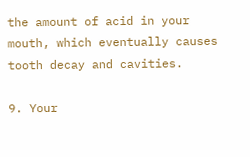the amount of acid in your mouth, which eventually causes tooth decay and cavities.

9. Your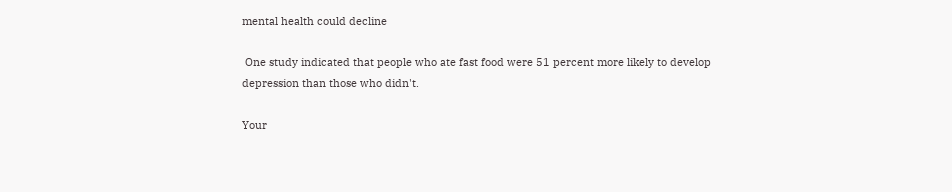mental health could decline

 One study indicated that people who ate fast food were 51 percent more likely to develop depression than those who didn't.

Your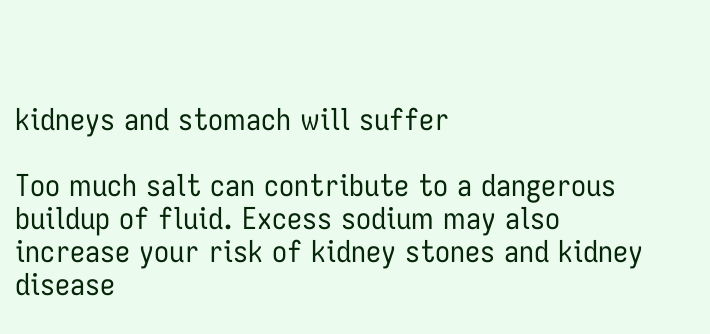kidneys and stomach will suffer

Too much salt can contribute to a dangerous buildup of fluid. Excess sodium may also increase your risk of kidney stones and kidney disease